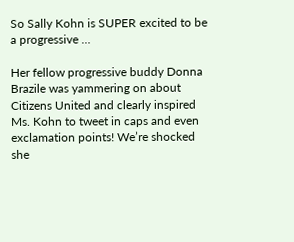So Sally Kohn is SUPER excited to be a progressive …

Her fellow progressive buddy Donna Brazile was yammering on about Citizens United and clearly inspired Ms. Kohn to tweet in caps and even exclamation points! We’re shocked she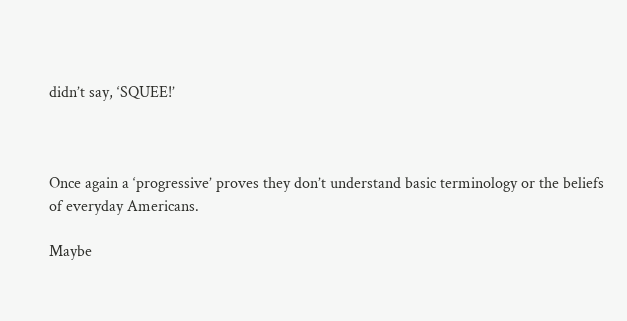didn’t say, ‘SQUEE!’



Once again a ‘progressive’ proves they don’t understand basic terminology or the beliefs of everyday Americans.

Maybe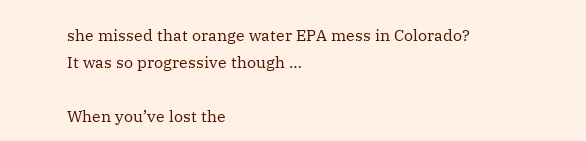she missed that orange water EPA mess in Colorado? It was so progressive though …

When you’ve lost the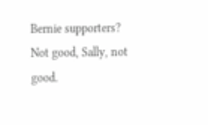Bernie supporters? Not good, Sally, not good.